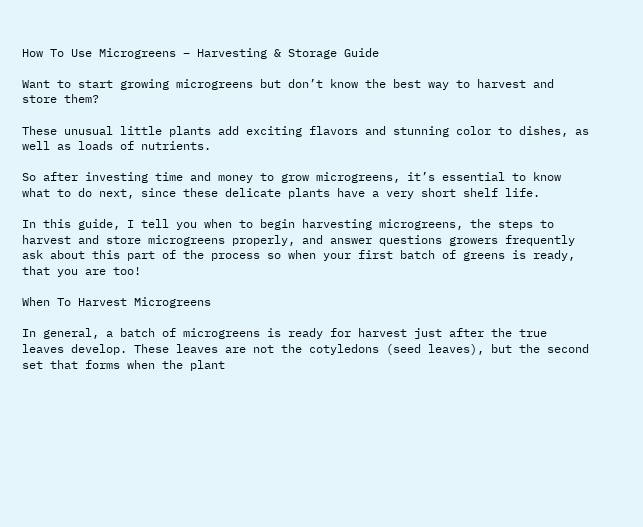How To Use Microgreens – Harvesting & Storage Guide

Want to start growing microgreens but don’t know the best way to harvest and store them?

These unusual little plants add exciting flavors and stunning color to dishes, as well as loads of nutrients.

So after investing time and money to grow microgreens, it’s essential to know what to do next, since these delicate plants have a very short shelf life.

In this guide, I tell you when to begin harvesting microgreens, the steps to harvest and store microgreens properly, and answer questions growers frequently ask about this part of the process so when your first batch of greens is ready, that you are too!

When To Harvest Microgreens

In general, a batch of microgreens is ready for harvest just after the true leaves develop. These leaves are not the cotyledons (seed leaves), but the second set that forms when the plant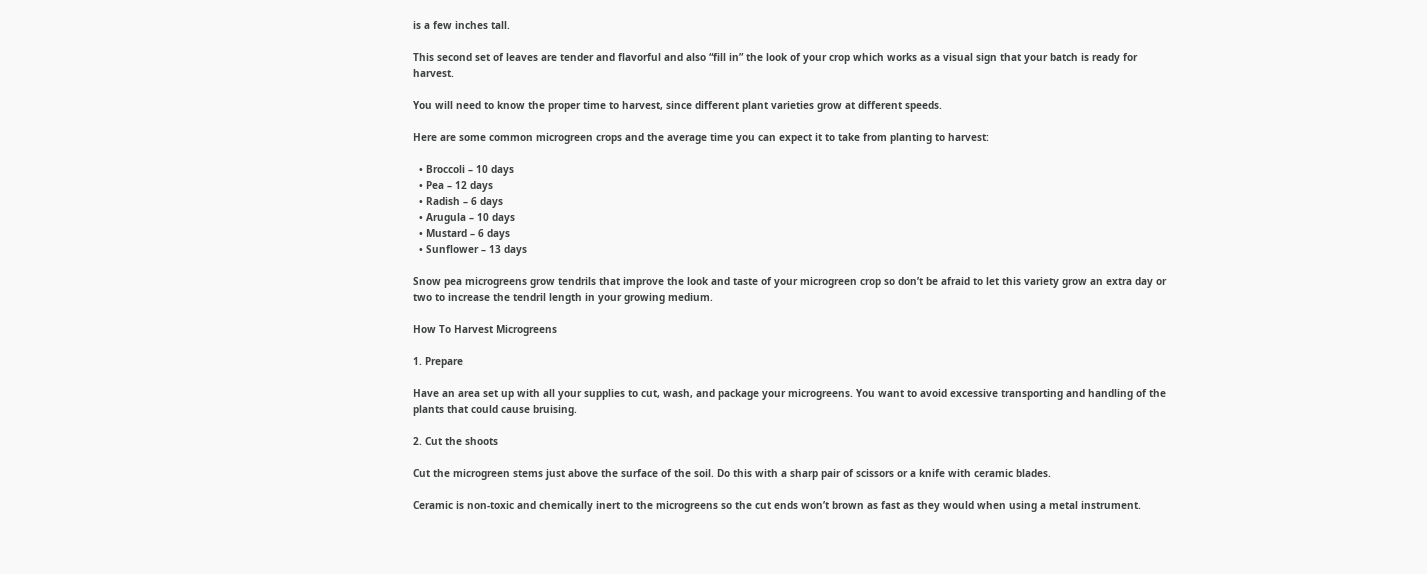is a few inches tall.

This second set of leaves are tender and flavorful and also “fill in” the look of your crop which works as a visual sign that your batch is ready for harvest.

You will need to know the proper time to harvest, since different plant varieties grow at different speeds.

Here are some common microgreen crops and the average time you can expect it to take from planting to harvest:

  • Broccoli – 10 days
  • Pea – 12 days
  • Radish – 6 days
  • Arugula – 10 days
  • Mustard – 6 days
  • Sunflower – 13 days

Snow pea microgreens grow tendrils that improve the look and taste of your microgreen crop so don’t be afraid to let this variety grow an extra day or two to increase the tendril length in your growing medium.

How To Harvest Microgreens

1. Prepare

Have an area set up with all your supplies to cut, wash, and package your microgreens. You want to avoid excessive transporting and handling of the plants that could cause bruising.

2. Cut the shoots

Cut the microgreen stems just above the surface of the soil. Do this with a sharp pair of scissors or a knife with ceramic blades.

Ceramic is non-toxic and chemically inert to the microgreens so the cut ends won’t brown as fast as they would when using a metal instrument.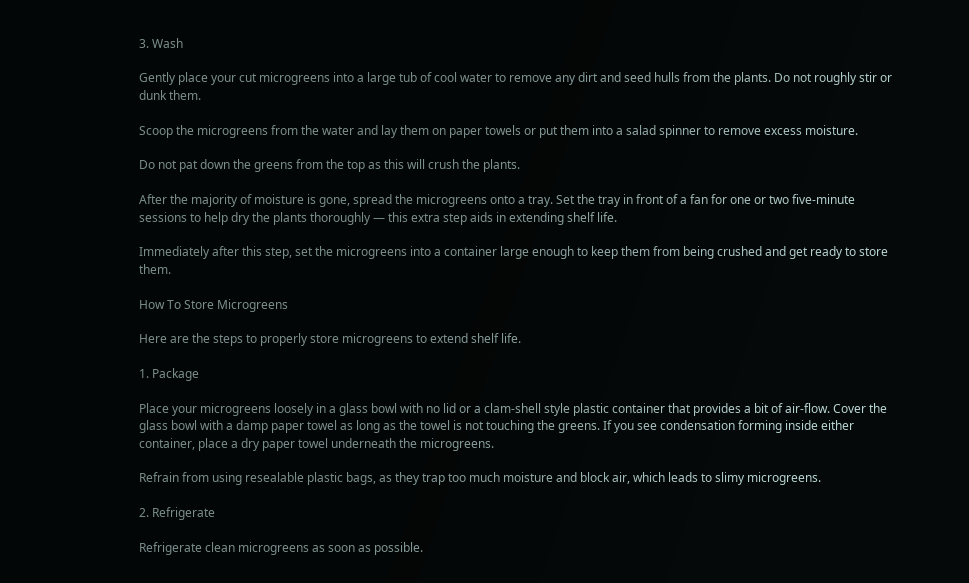3. Wash

Gently place your cut microgreens into a large tub of cool water to remove any dirt and seed hulls from the plants. Do not roughly stir or dunk them.

Scoop the microgreens from the water and lay them on paper towels or put them into a salad spinner to remove excess moisture.

Do not pat down the greens from the top as this will crush the plants.

After the majority of moisture is gone, spread the microgreens onto a tray. Set the tray in front of a fan for one or two five-minute sessions to help dry the plants thoroughly — this extra step aids in extending shelf life.

Immediately after this step, set the microgreens into a container large enough to keep them from being crushed and get ready to store them.

How To Store Microgreens

Here are the steps to properly store microgreens to extend shelf life.

1. Package

Place your microgreens loosely in a glass bowl with no lid or a clam-shell style plastic container that provides a bit of air-flow. Cover the glass bowl with a damp paper towel as long as the towel is not touching the greens. If you see condensation forming inside either container, place a dry paper towel underneath the microgreens.

Refrain from using resealable plastic bags, as they trap too much moisture and block air, which leads to slimy microgreens.

2. Refrigerate

Refrigerate clean microgreens as soon as possible.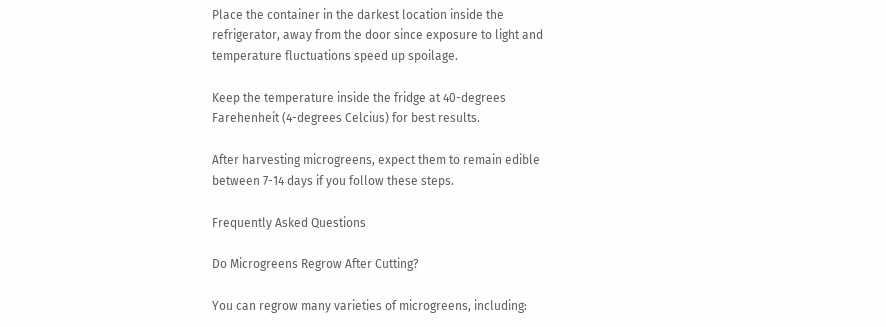Place the container in the darkest location inside the refrigerator, away from the door since exposure to light and temperature fluctuations speed up spoilage.

Keep the temperature inside the fridge at 40-degrees Farehenheit (4-degrees Celcius) for best results.

After harvesting microgreens, expect them to remain edible between 7-14 days if you follow these steps.

Frequently Asked Questions

Do Microgreens Regrow After Cutting?

You can regrow many varieties of microgreens, including: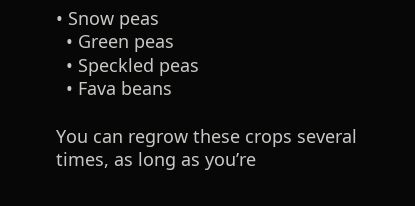• Snow peas
  • Green peas
  • Speckled peas
  • Fava beans

You can regrow these crops several times, as long as you’re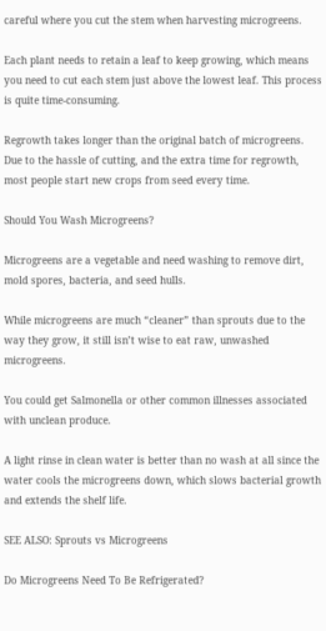careful where you cut the stem when harvesting microgreens.

Each plant needs to retain a leaf to keep growing, which means you need to cut each stem just above the lowest leaf. This process is quite time-consuming.

Regrowth takes longer than the original batch of microgreens. Due to the hassle of cutting, and the extra time for regrowth, most people start new crops from seed every time.

Should You Wash Microgreens?

Microgreens are a vegetable and need washing to remove dirt, mold spores, bacteria, and seed hulls.

While microgreens are much “cleaner” than sprouts due to the way they grow, it still isn’t wise to eat raw, unwashed microgreens.

You could get Salmonella or other common illnesses associated with unclean produce.

A light rinse in clean water is better than no wash at all since the water cools the microgreens down, which slows bacterial growth and extends the shelf life.

SEE ALSO: Sprouts vs Microgreens

Do Microgreens Need To Be Refrigerated?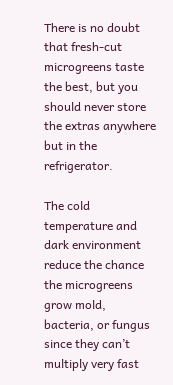There is no doubt that fresh-cut microgreens taste the best, but you should never store the extras anywhere but in the refrigerator.

The cold temperature and dark environment reduce the chance the microgreens grow mold, bacteria, or fungus since they can’t multiply very fast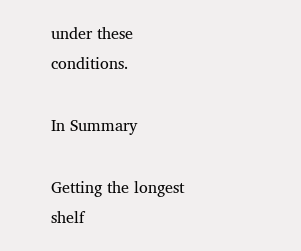under these conditions.

In Summary

Getting the longest shelf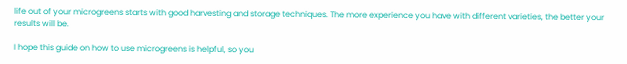life out of your microgreens starts with good harvesting and storage techniques. The more experience you have with different varieties, the better your results will be.

I hope this guide on how to use microgreens is helpful, so you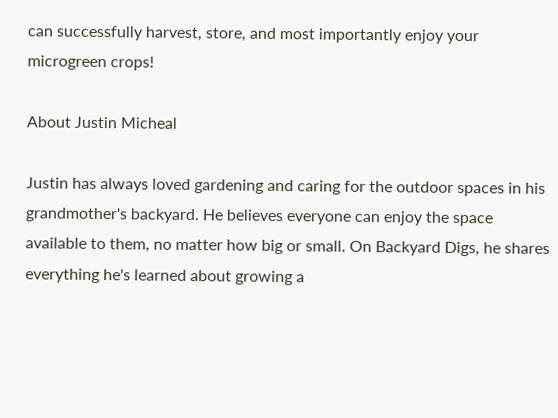can successfully harvest, store, and most importantly enjoy your microgreen crops!

About Justin Micheal

Justin has always loved gardening and caring for the outdoor spaces in his grandmother's backyard. He believes everyone can enjoy the space available to them, no matter how big or small. On Backyard Digs, he shares everything he's learned about growing a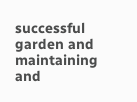successful garden and maintaining and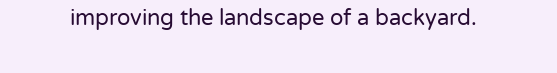improving the landscape of a backyard.